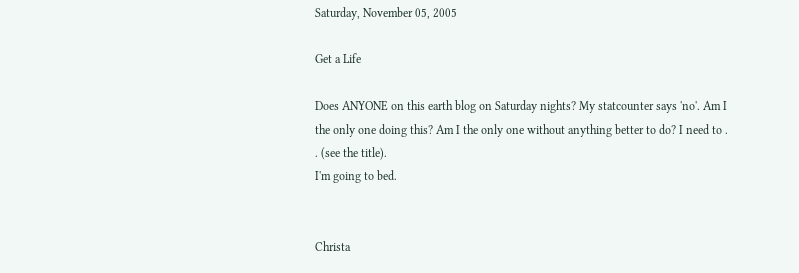Saturday, November 05, 2005

Get a Life

Does ANYONE on this earth blog on Saturday nights? My statcounter says 'no'. Am I the only one doing this? Am I the only one without anything better to do? I need to . . (see the title).
I'm going to bed.


Christa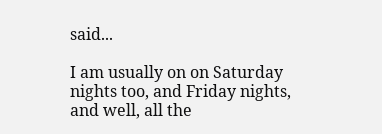said...

I am usually on on Saturday nights too, and Friday nights, and well, all the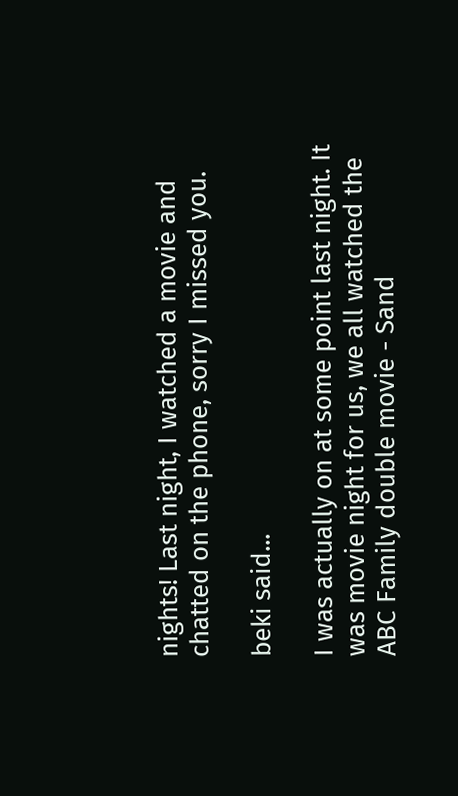nights! Last night, I watched a movie and chatted on the phone, sorry I missed you.

beki said...

I was actually on at some point last night. It was movie night for us, we all watched the ABC Family double movie - Sand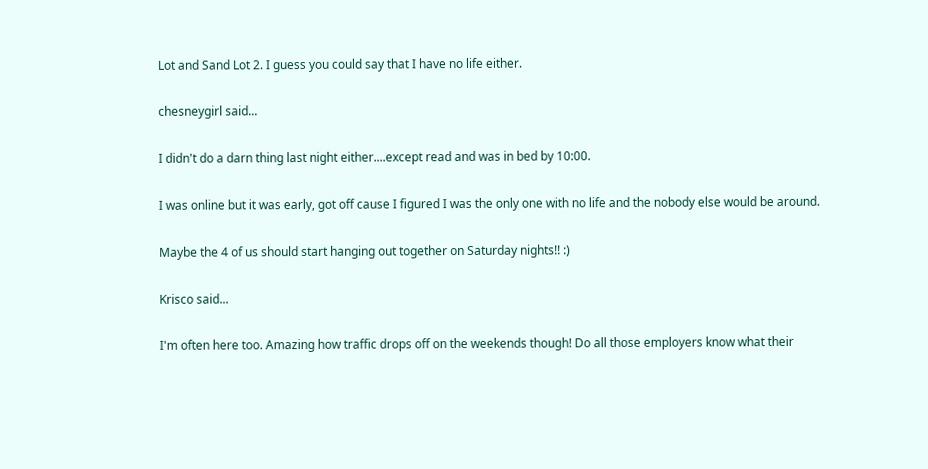Lot and Sand Lot 2. I guess you could say that I have no life either.

chesneygirl said...

I didn't do a darn thing last night either....except read and was in bed by 10:00.

I was online but it was early, got off cause I figured I was the only one with no life and the nobody else would be around.

Maybe the 4 of us should start hanging out together on Saturday nights!! :)

Krisco said...

I'm often here too. Amazing how traffic drops off on the weekends though! Do all those employers know what their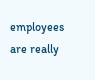employees are really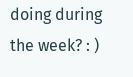doing during the week? : )